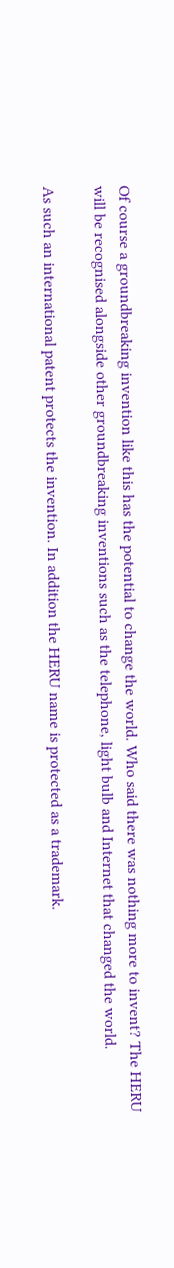Of course a groundbreaking invention like this has the potential to change the world. Who said there was nothing more to invent? The HERU will be recognised alongside other groundbreaking inventions such as the telephone, light bulb and Internet that changed the world.

As such an international patent protects the invention. In addition the HERU name is protected as a trademark.